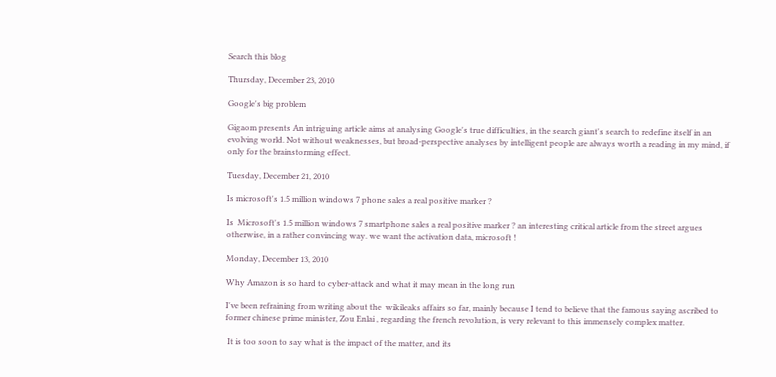Search this blog

Thursday, December 23, 2010

Google's big problem

Gigaom presents An intriguing article aims at analysing Google's true difficulties, in the search giant's search to redefine itself in an evolving world. Not without weaknesses, but broad-perspective analyses by intelligent people are always worth a reading in my mind, if only for the brainstorming effect.

Tuesday, December 21, 2010

Is microsoft's 1.5 million windows 7 phone sales a real positive marker ?

Is  Microsoft's 1.5 million windows 7 smartphone sales a real positive marker ? an interesting critical article from the street argues otherwise, in a rather convincing way. we want the activation data, microsoft !

Monday, December 13, 2010

Why Amazon is so hard to cyber-attack and what it may mean in the long run

I've been refraining from writing about the  wikileaks affairs so far, mainly because I tend to believe that the famous saying ascribed to former chinese prime minister, Zou Enlai , regarding the french revolution, is very relevant to this immensely complex matter.

 It is too soon to say what is the impact of the matter, and its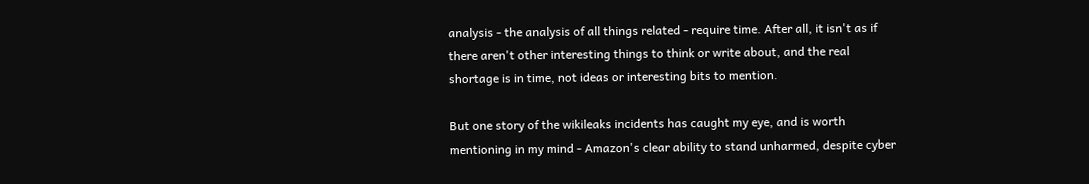analysis - the analysis of all things related - require time. After all, it isn't as if there aren't other interesting things to think or write about, and the real shortage is in time, not ideas or interesting bits to mention.

But one story of the wikileaks incidents has caught my eye, and is worth mentioning in my mind - Amazon's clear ability to stand unharmed, despite cyber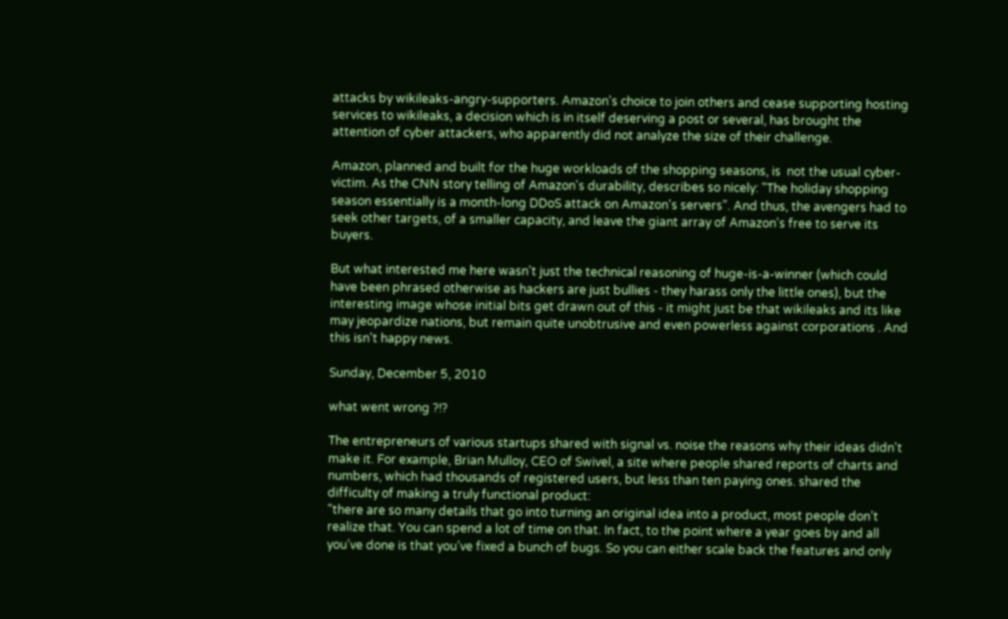attacks by wikileaks-angry-supporters. Amazon's choice to join others and cease supporting hosting services to wikileaks, a decision which is in itself deserving a post or several, has brought the attention of cyber attackers, who apparently did not analyze the size of their challenge.

Amazon, planned and built for the huge workloads of the shopping seasons, is  not the usual cyber-victim. As the CNN story telling of Amazon's durability, describes so nicely: "The holiday shopping season essentially is a month-long DDoS attack on Amazon's servers". And thus, the avengers had to seek other targets, of a smaller capacity, and leave the giant array of Amazon's free to serve its buyers.

But what interested me here wasn't just the technical reasoning of huge-is-a-winner (which could have been phrased otherwise as hackers are just bullies - they harass only the little ones), but the interesting image whose initial bits get drawn out of this - it might just be that wikileaks and its like may jeopardize nations, but remain quite unobtrusive and even powerless against corporations . And this isn't happy news.

Sunday, December 5, 2010

what went wrong ?!?

The entrepreneurs of various startups shared with signal vs. noise the reasons why their ideas didn't make it. For example, Brian Mulloy, CEO of Swivel, a site where people shared reports of charts and numbers, which had thousands of registered users, but less than ten paying ones. shared the difficulty of making a truly functional product:
"there are so many details that go into turning an original idea into a product, most people don’t realize that. You can spend a lot of time on that. In fact, to the point where a year goes by and all you’ve done is that you’ve fixed a bunch of bugs. So you can either scale back the features and only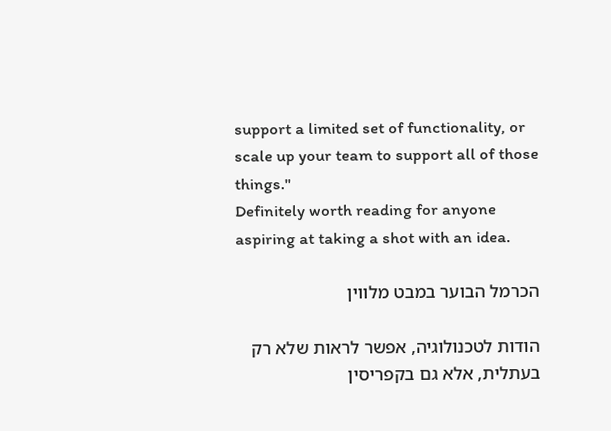support a limited set of functionality, or scale up your team to support all of those things."
Definitely worth reading for anyone aspiring at taking a shot with an idea.

הכרמל הבוער במבט מלווין

הודות לטכנולוגיה, אפשר לראות שלא רק בעתלית, אלא גם בקפריסין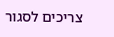צריכים לסגור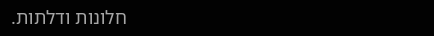חלונות ודלתות.